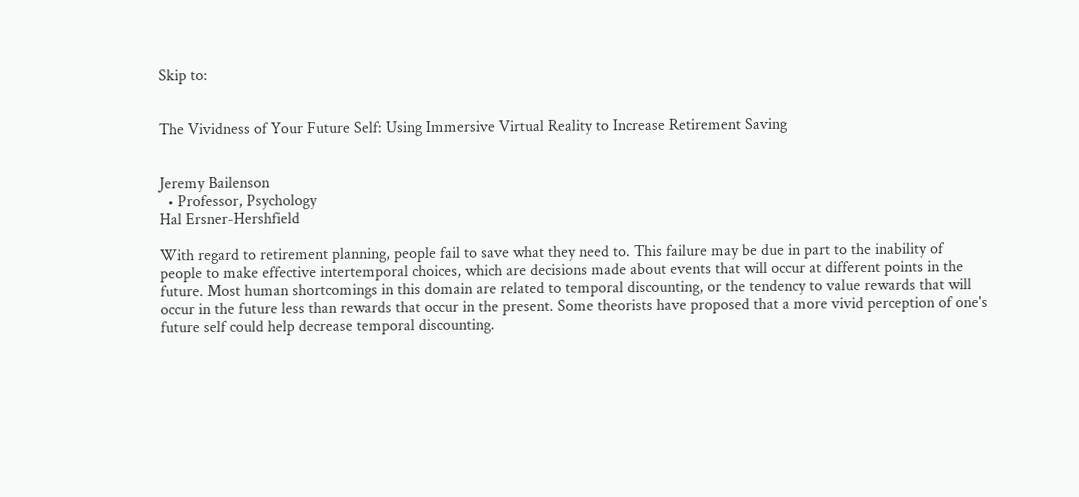Skip to:


The Vividness of Your Future Self: Using Immersive Virtual Reality to Increase Retirement Saving


Jeremy Bailenson
  • Professor, Psychology
Hal Ersner-Hershfield

With regard to retirement planning, people fail to save what they need to. This failure may be due in part to the inability of people to make effective intertemporal choices, which are decisions made about events that will occur at different points in the future. Most human shortcomings in this domain are related to temporal discounting, or the tendency to value rewards that will occur in the future less than rewards that occur in the present. Some theorists have proposed that a more vivid perception of one's future self could help decrease temporal discounting.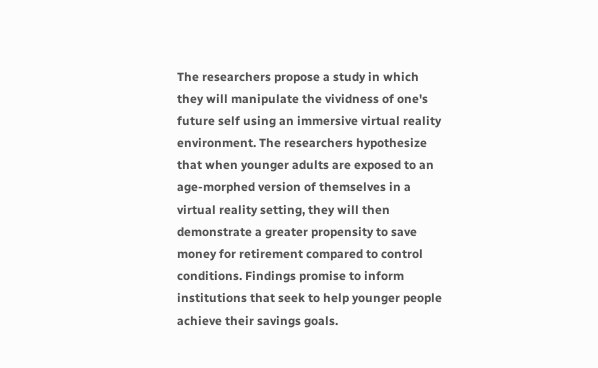The researchers propose a study in which they will manipulate the vividness of one's future self using an immersive virtual reality environment. The researchers hypothesize that when younger adults are exposed to an age-morphed version of themselves in a virtual reality setting, they will then demonstrate a greater propensity to save money for retirement compared to control conditions. Findings promise to inform institutions that seek to help younger people achieve their savings goals.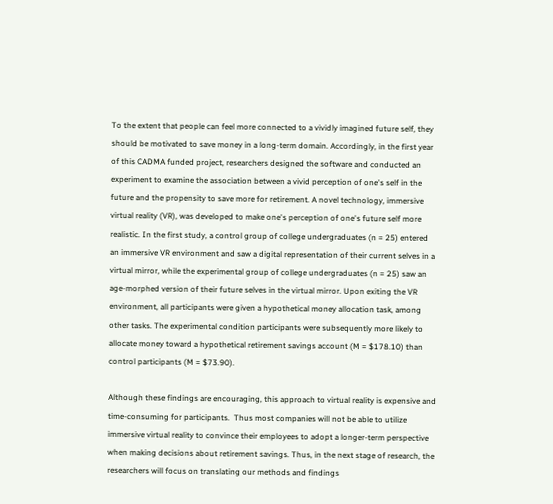To the extent that people can feel more connected to a vividly imagined future self, they should be motivated to save money in a long-term domain. Accordingly, in the first year of this CADMA funded project, researchers designed the software and conducted an experiment to examine the association between a vivid perception of one's self in the future and the propensity to save more for retirement. A novel technology, immersive virtual reality (VR), was developed to make one's perception of one's future self more realistic. In the first study, a control group of college undergraduates (n = 25) entered an immersive VR environment and saw a digital representation of their current selves in a virtual mirror, while the experimental group of college undergraduates (n = 25) saw an age-morphed version of their future selves in the virtual mirror. Upon exiting the VR environment, all participants were given a hypothetical money allocation task, among other tasks. The experimental condition participants were subsequently more likely to allocate money toward a hypothetical retirement savings account (M = $178.10) than control participants (M = $73.90).

Although these findings are encouraging, this approach to virtual reality is expensive and time-consuming for participants.  Thus most companies will not be able to utilize immersive virtual reality to convince their employees to adopt a longer-term perspective when making decisions about retirement savings. Thus, in the next stage of research, the researchers will focus on translating our methods and findings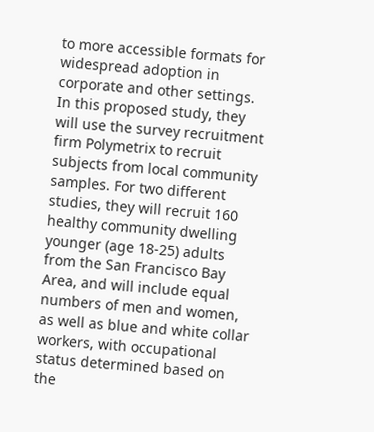to more accessible formats for widespread adoption in corporate and other settings. In this proposed study, they will use the survey recruitment firm Polymetrix to recruit subjects from local community samples. For two different studies, they will recruit 160 healthy community dwelling younger (age 18-25) adults from the San Francisco Bay Area, and will include equal numbers of men and women, as well as blue and white collar workers, with occupational status determined based on the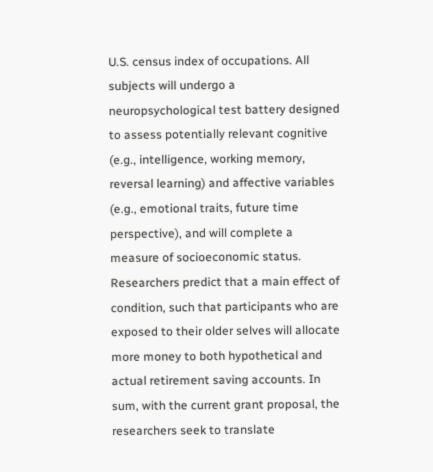U.S. census index of occupations. All subjects will undergo a neuropsychological test battery designed to assess potentially relevant cognitive (e.g., intelligence, working memory, reversal learning) and affective variables (e.g., emotional traits, future time perspective), and will complete a measure of socioeconomic status. Researchers predict that a main effect of condition, such that participants who are exposed to their older selves will allocate more money to both hypothetical and actual retirement saving accounts. In sum, with the current grant proposal, the researchers seek to translate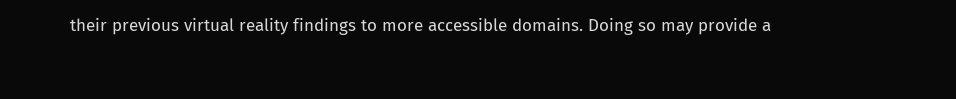their previous virtual reality findings to more accessible domains. Doing so may provide a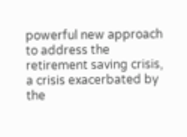powerful new approach to address the retirement saving crisis, a crisis exacerbated by the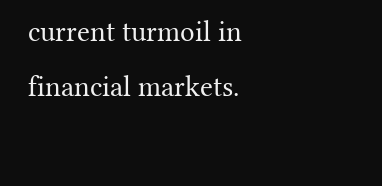current turmoil in financial markets.